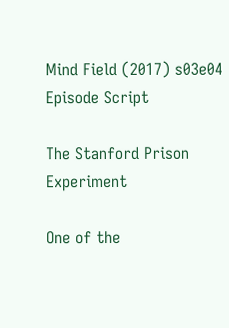Mind Field (2017) s03e04 Episode Script

The Stanford Prison Experiment

One of the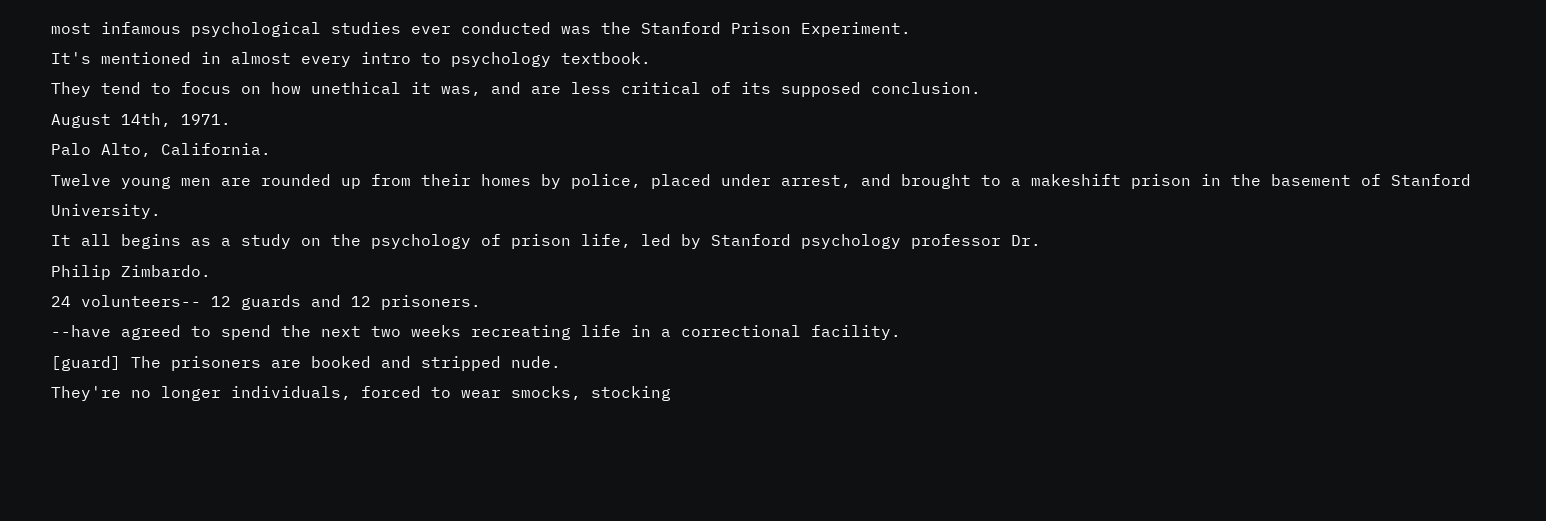most infamous psychological studies ever conducted was the Stanford Prison Experiment.
It's mentioned in almost every intro to psychology textbook.
They tend to focus on how unethical it was, and are less critical of its supposed conclusion.
August 14th, 1971.
Palo Alto, California.
Twelve young men are rounded up from their homes by police, placed under arrest, and brought to a makeshift prison in the basement of Stanford University.
It all begins as a study on the psychology of prison life, led by Stanford psychology professor Dr.
Philip Zimbardo.
24 volunteers-- 12 guards and 12 prisoners.
--have agreed to spend the next two weeks recreating life in a correctional facility.
[guard] The prisoners are booked and stripped nude.
They're no longer individuals, forced to wear smocks, stocking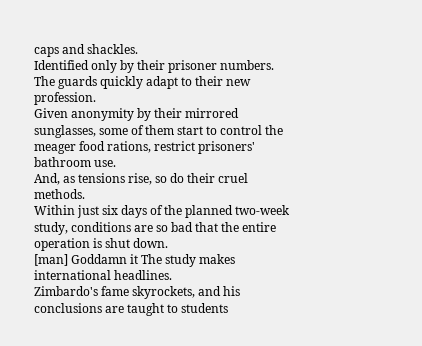caps and shackles.
Identified only by their prisoner numbers.
The guards quickly adapt to their new profession.
Given anonymity by their mirrored sunglasses, some of them start to control the meager food rations, restrict prisoners' bathroom use.
And, as tensions rise, so do their cruel methods.
Within just six days of the planned two-week study, conditions are so bad that the entire operation is shut down.
[man] Goddamn it The study makes international headlines.
Zimbardo's fame skyrockets, and his conclusions are taught to students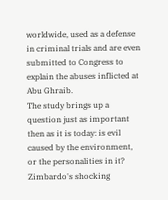worldwide, used as a defense in criminal trials and are even submitted to Congress to explain the abuses inflicted at Abu Ghraib.
The study brings up a question just as important then as it is today: is evil caused by the environment, or the personalities in it? Zimbardo's shocking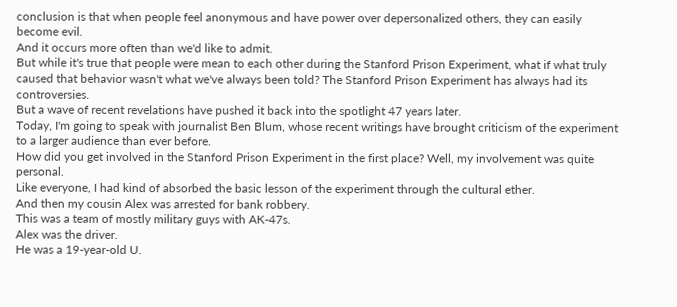conclusion is that when people feel anonymous and have power over depersonalized others, they can easily become evil.
And it occurs more often than we'd like to admit.
But while it's true that people were mean to each other during the Stanford Prison Experiment, what if what truly caused that behavior wasn't what we've always been told? The Stanford Prison Experiment has always had its controversies.
But a wave of recent revelations have pushed it back into the spotlight 47 years later.
Today, I'm going to speak with journalist Ben Blum, whose recent writings have brought criticism of the experiment to a larger audience than ever before.
How did you get involved in the Stanford Prison Experiment in the first place? Well, my involvement was quite personal.
Like everyone, I had kind of absorbed the basic lesson of the experiment through the cultural ether.
And then my cousin Alex was arrested for bank robbery.
This was a team of mostly military guys with AK-47s.
Alex was the driver.
He was a 19-year-old U.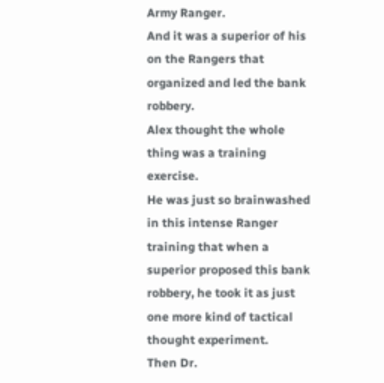Army Ranger.
And it was a superior of his on the Rangers that organized and led the bank robbery.
Alex thought the whole thing was a training exercise.
He was just so brainwashed in this intense Ranger training that when a superior proposed this bank robbery, he took it as just one more kind of tactical thought experiment.
Then Dr.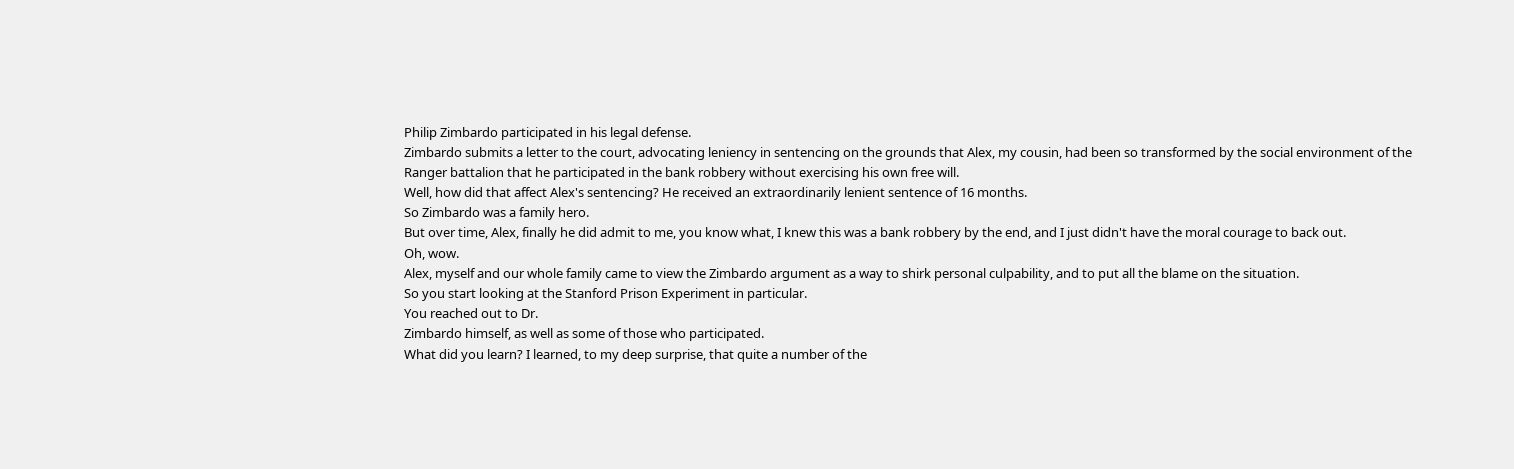Philip Zimbardo participated in his legal defense.
Zimbardo submits a letter to the court, advocating leniency in sentencing on the grounds that Alex, my cousin, had been so transformed by the social environment of the Ranger battalion that he participated in the bank robbery without exercising his own free will.
Well, how did that affect Alex's sentencing? He received an extraordinarily lenient sentence of 16 months.
So Zimbardo was a family hero.
But over time, Alex, finally he did admit to me, you know what, I knew this was a bank robbery by the end, and I just didn't have the moral courage to back out.
Oh, wow.
Alex, myself and our whole family came to view the Zimbardo argument as a way to shirk personal culpability, and to put all the blame on the situation.
So you start looking at the Stanford Prison Experiment in particular.
You reached out to Dr.
Zimbardo himself, as well as some of those who participated.
What did you learn? I learned, to my deep surprise, that quite a number of the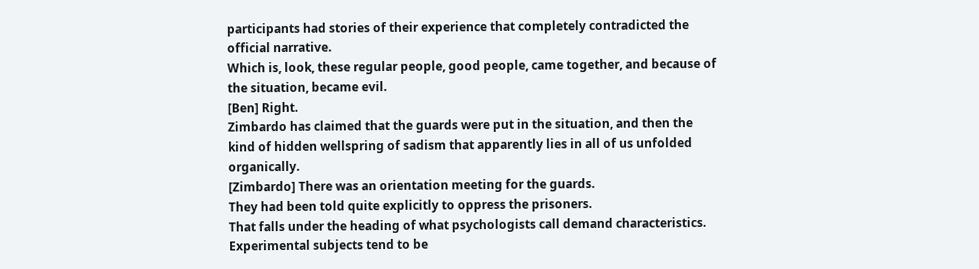participants had stories of their experience that completely contradicted the official narrative.
Which is, look, these regular people, good people, came together, and because of the situation, became evil.
[Ben] Right.
Zimbardo has claimed that the guards were put in the situation, and then the kind of hidden wellspring of sadism that apparently lies in all of us unfolded organically.
[Zimbardo] There was an orientation meeting for the guards.
They had been told quite explicitly to oppress the prisoners.
That falls under the heading of what psychologists call demand characteristics.
Experimental subjects tend to be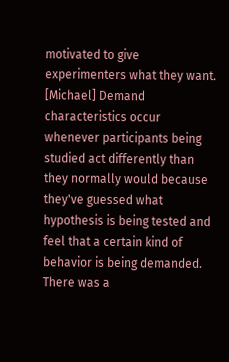motivated to give experimenters what they want.
[Michael] Demand characteristics occur whenever participants being studied act differently than they normally would because they've guessed what hypothesis is being tested and feel that a certain kind of behavior is being demanded.
There was a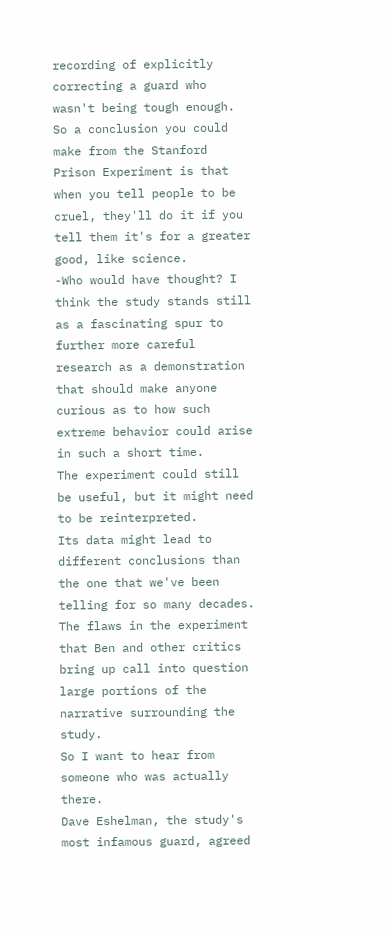recording of explicitly correcting a guard who wasn't being tough enough.
So a conclusion you could make from the Stanford Prison Experiment is that when you tell people to be cruel, they'll do it if you tell them it's for a greater good, like science.
-Who would have thought? I think the study stands still as a fascinating spur to further more careful research as a demonstration that should make anyone curious as to how such extreme behavior could arise in such a short time.
The experiment could still be useful, but it might need to be reinterpreted.
Its data might lead to different conclusions than the one that we've been telling for so many decades.
The flaws in the experiment that Ben and other critics bring up call into question large portions of the narrative surrounding the study.
So I want to hear from someone who was actually there.
Dave Eshelman, the study's most infamous guard, agreed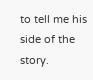to tell me his side of the story.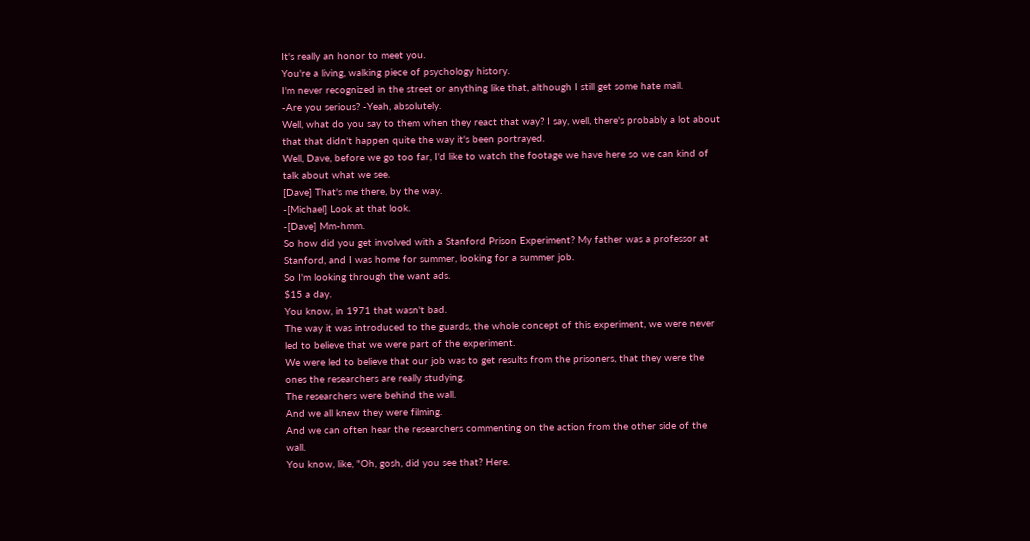It's really an honor to meet you.
You're a living, walking piece of psychology history.
I'm never recognized in the street or anything like that, although I still get some hate mail.
-Are you serious? -Yeah, absolutely.
Well, what do you say to them when they react that way? I say, well, there's probably a lot about that that didn't happen quite the way it's been portrayed.
Well, Dave, before we go too far, I'd like to watch the footage we have here so we can kind of talk about what we see.
[Dave] That's me there, by the way.
-[Michael] Look at that look.
-[Dave] Mm-hmm.
So how did you get involved with a Stanford Prison Experiment? My father was a professor at Stanford, and I was home for summer, looking for a summer job.
So I'm looking through the want ads.
$15 a day.
You know, in 1971 that wasn't bad.
The way it was introduced to the guards, the whole concept of this experiment, we were never led to believe that we were part of the experiment.
We were led to believe that our job was to get results from the prisoners, that they were the ones the researchers are really studying.
The researchers were behind the wall.
And we all knew they were filming.
And we can often hear the researchers commenting on the action from the other side of the wall.
You know, like, "Oh, gosh, did you see that? Here.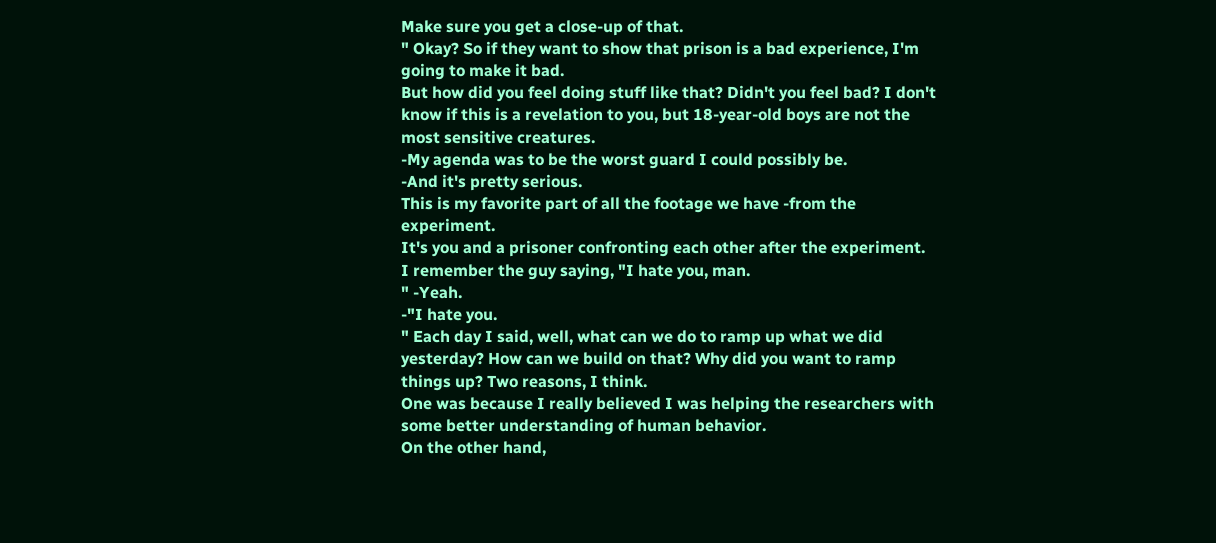Make sure you get a close-up of that.
" Okay? So if they want to show that prison is a bad experience, I'm going to make it bad.
But how did you feel doing stuff like that? Didn't you feel bad? I don't know if this is a revelation to you, but 18-year-old boys are not the most sensitive creatures.
-My agenda was to be the worst guard I could possibly be.
-And it's pretty serious.
This is my favorite part of all the footage we have -from the experiment.
It's you and a prisoner confronting each other after the experiment.
I remember the guy saying, "I hate you, man.
" -Yeah.
-"I hate you.
" Each day I said, well, what can we do to ramp up what we did yesterday? How can we build on that? Why did you want to ramp things up? Two reasons, I think.
One was because I really believed I was helping the researchers with some better understanding of human behavior.
On the other hand,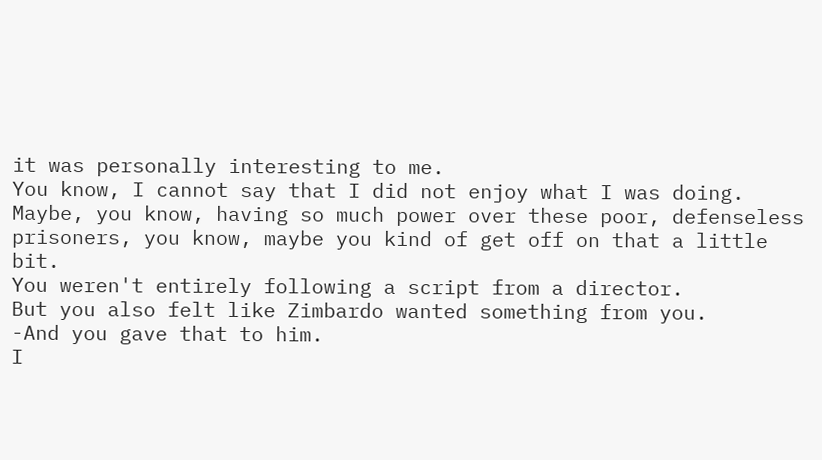it was personally interesting to me.
You know, I cannot say that I did not enjoy what I was doing.
Maybe, you know, having so much power over these poor, defenseless prisoners, you know, maybe you kind of get off on that a little bit.
You weren't entirely following a script from a director.
But you also felt like Zimbardo wanted something from you.
-And you gave that to him.
I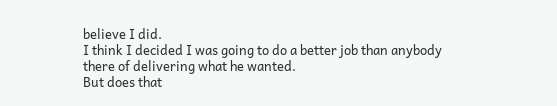believe I did.
I think I decided I was going to do a better job than anybody there of delivering what he wanted.
But does that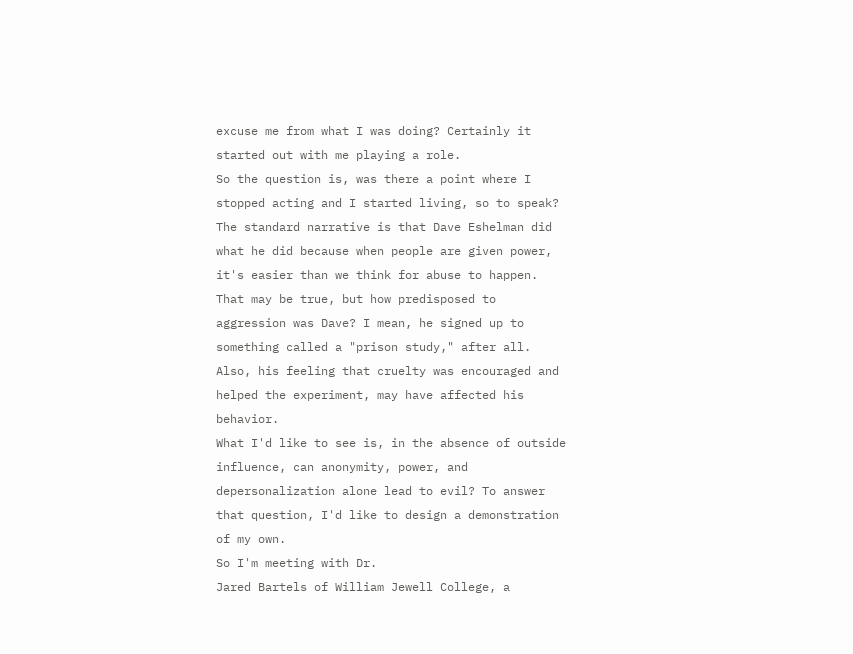excuse me from what I was doing? Certainly it started out with me playing a role.
So the question is, was there a point where I stopped acting and I started living, so to speak? The standard narrative is that Dave Eshelman did what he did because when people are given power, it's easier than we think for abuse to happen.
That may be true, but how predisposed to aggression was Dave? I mean, he signed up to something called a "prison study," after all.
Also, his feeling that cruelty was encouraged and helped the experiment, may have affected his behavior.
What I'd like to see is, in the absence of outside influence, can anonymity, power, and depersonalization alone lead to evil? To answer that question, I'd like to design a demonstration of my own.
So I'm meeting with Dr.
Jared Bartels of William Jewell College, a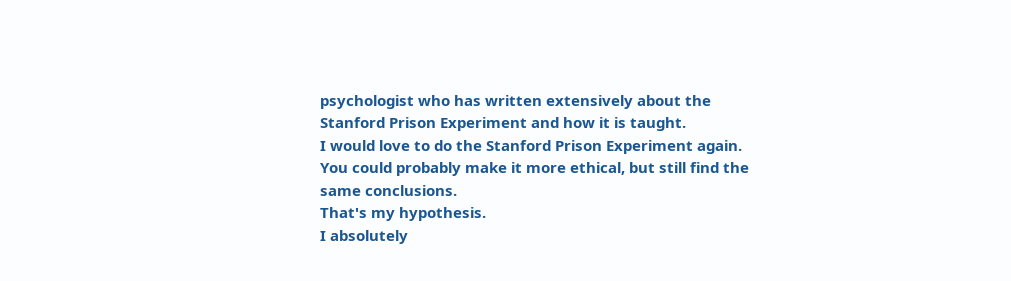psychologist who has written extensively about the Stanford Prison Experiment and how it is taught.
I would love to do the Stanford Prison Experiment again.
You could probably make it more ethical, but still find the same conclusions.
That's my hypothesis.
I absolutely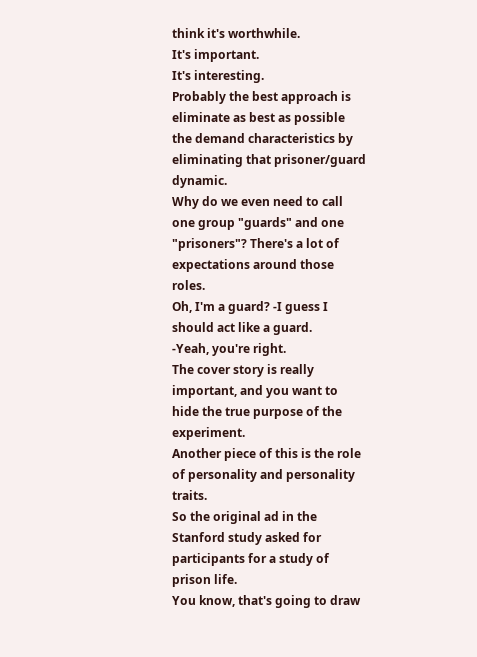think it's worthwhile.
It's important.
It's interesting.
Probably the best approach is eliminate as best as possible the demand characteristics by eliminating that prisoner/guard dynamic.
Why do we even need to call one group "guards" and one "prisoners"? There's a lot of expectations around those roles.
Oh, I'm a guard? -I guess I should act like a guard.
-Yeah, you're right.
The cover story is really important, and you want to hide the true purpose of the experiment.
Another piece of this is the role of personality and personality traits.
So the original ad in the Stanford study asked for participants for a study of prison life.
You know, that's going to draw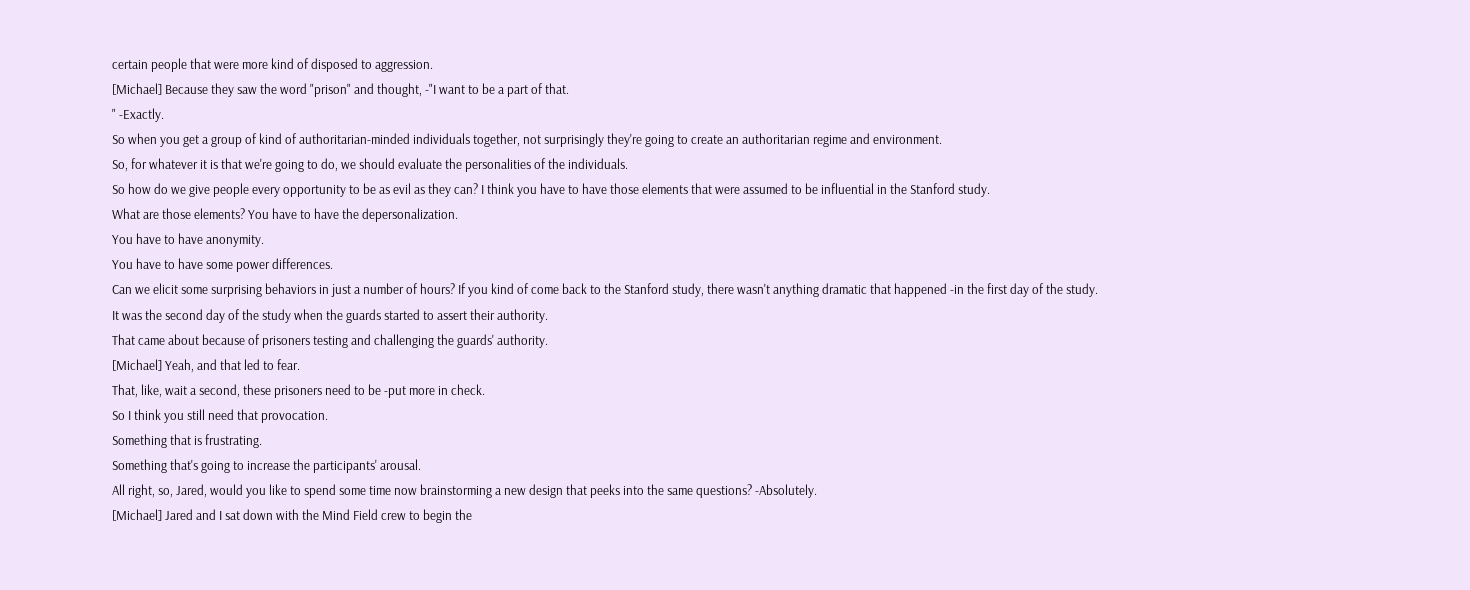certain people that were more kind of disposed to aggression.
[Michael] Because they saw the word "prison" and thought, -"I want to be a part of that.
" -Exactly.
So when you get a group of kind of authoritarian-minded individuals together, not surprisingly they're going to create an authoritarian regime and environment.
So, for whatever it is that we're going to do, we should evaluate the personalities of the individuals.
So how do we give people every opportunity to be as evil as they can? I think you have to have those elements that were assumed to be influential in the Stanford study.
What are those elements? You have to have the depersonalization.
You have to have anonymity.
You have to have some power differences.
Can we elicit some surprising behaviors in just a number of hours? If you kind of come back to the Stanford study, there wasn't anything dramatic that happened -in the first day of the study.
It was the second day of the study when the guards started to assert their authority.
That came about because of prisoners testing and challenging the guards' authority.
[Michael] Yeah, and that led to fear.
That, like, wait a second, these prisoners need to be -put more in check.
So I think you still need that provocation.
Something that is frustrating.
Something that's going to increase the participants' arousal.
All right, so, Jared, would you like to spend some time now brainstorming a new design that peeks into the same questions? -Absolutely.
[Michael] Jared and I sat down with the Mind Field crew to begin the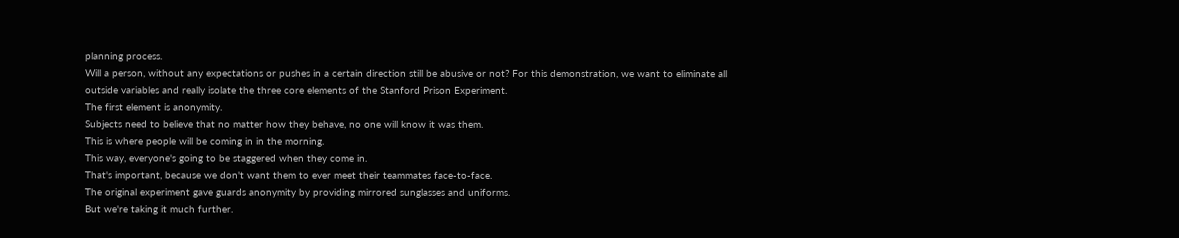planning process.
Will a person, without any expectations or pushes in a certain direction still be abusive or not? For this demonstration, we want to eliminate all outside variables and really isolate the three core elements of the Stanford Prison Experiment.
The first element is anonymity.
Subjects need to believe that no matter how they behave, no one will know it was them.
This is where people will be coming in in the morning.
This way, everyone's going to be staggered when they come in.
That's important, because we don't want them to ever meet their teammates face-to-face.
The original experiment gave guards anonymity by providing mirrored sunglasses and uniforms.
But we're taking it much further.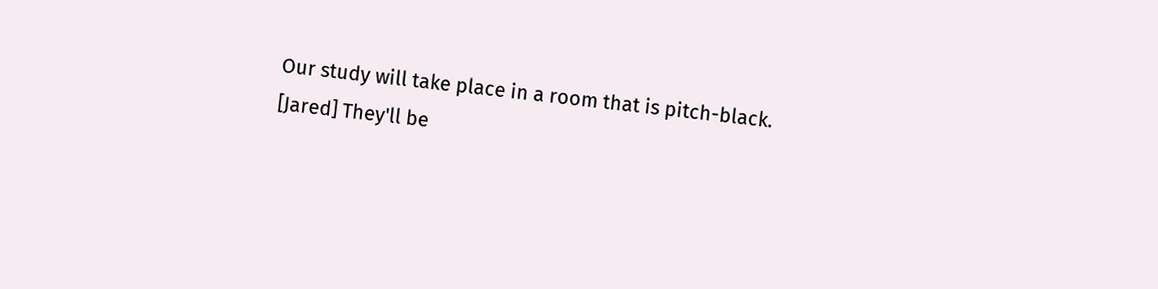Our study will take place in a room that is pitch-black.
[Jared] They'll be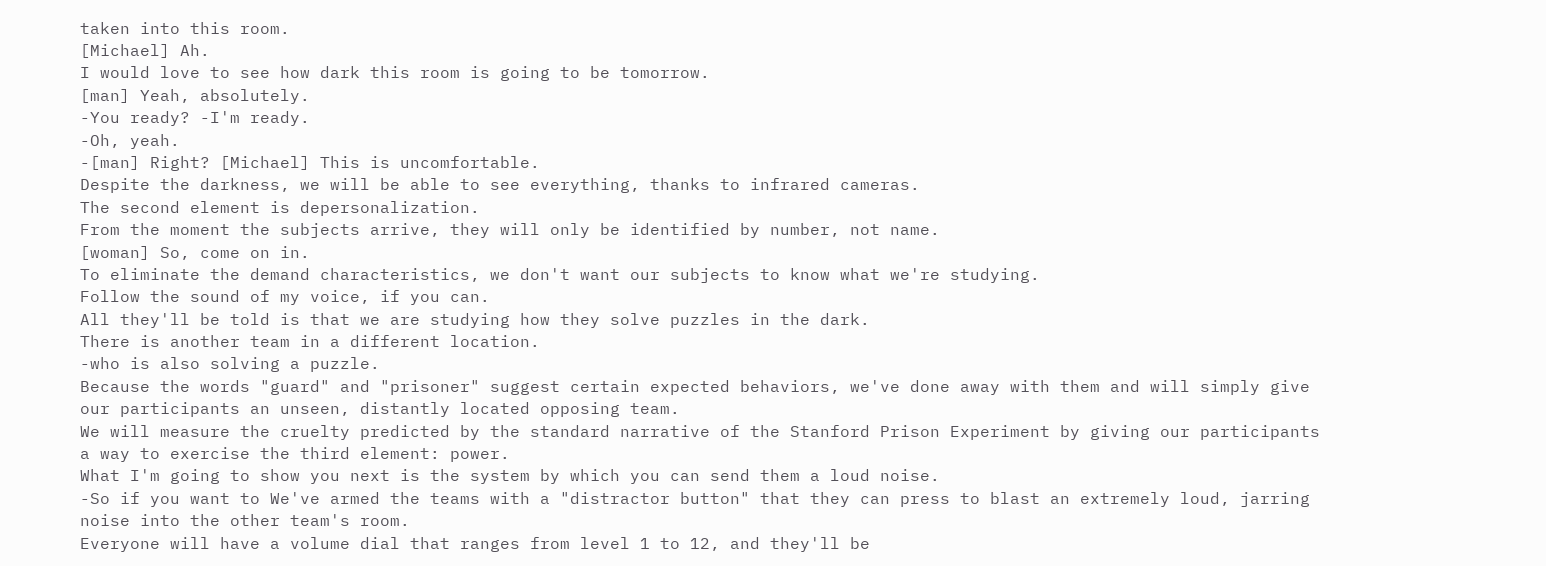taken into this room.
[Michael] Ah.
I would love to see how dark this room is going to be tomorrow.
[man] Yeah, absolutely.
-You ready? -I'm ready.
-Oh, yeah.
-[man] Right? [Michael] This is uncomfortable.
Despite the darkness, we will be able to see everything, thanks to infrared cameras.
The second element is depersonalization.
From the moment the subjects arrive, they will only be identified by number, not name.
[woman] So, come on in.
To eliminate the demand characteristics, we don't want our subjects to know what we're studying.
Follow the sound of my voice, if you can.
All they'll be told is that we are studying how they solve puzzles in the dark.
There is another team in a different location.
-who is also solving a puzzle.
Because the words "guard" and "prisoner" suggest certain expected behaviors, we've done away with them and will simply give our participants an unseen, distantly located opposing team.
We will measure the cruelty predicted by the standard narrative of the Stanford Prison Experiment by giving our participants a way to exercise the third element: power.
What I'm going to show you next is the system by which you can send them a loud noise.
-So if you want to We've armed the teams with a "distractor button" that they can press to blast an extremely loud, jarring noise into the other team's room.
Everyone will have a volume dial that ranges from level 1 to 12, and they'll be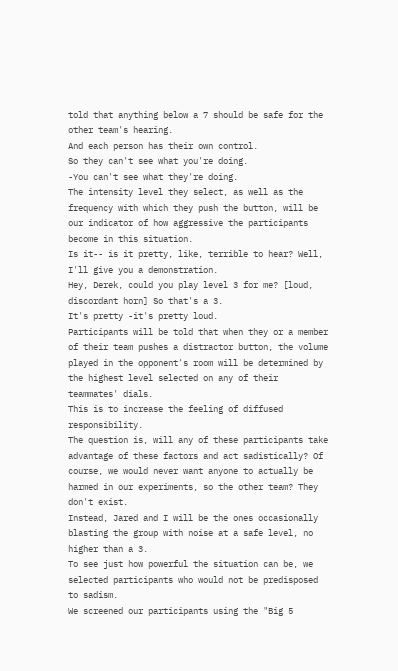told that anything below a 7 should be safe for the other team's hearing.
And each person has their own control.
So they can't see what you're doing.
-You can't see what they're doing.
The intensity level they select, as well as the frequency with which they push the button, will be our indicator of how aggressive the participants become in this situation.
Is it-- is it pretty, like, terrible to hear? Well, I'll give you a demonstration.
Hey, Derek, could you play level 3 for me? [loud, discordant horn] So that's a 3.
It's pretty -it's pretty loud.
Participants will be told that when they or a member of their team pushes a distractor button, the volume played in the opponent's room will be determined by the highest level selected on any of their teammates' dials.
This is to increase the feeling of diffused responsibility.
The question is, will any of these participants take advantage of these factors and act sadistically? Of course, we would never want anyone to actually be harmed in our experiments, so the other team? They don't exist.
Instead, Jared and I will be the ones occasionally blasting the group with noise at a safe level, no higher than a 3.
To see just how powerful the situation can be, we selected participants who would not be predisposed to sadism.
We screened our participants using the "Big 5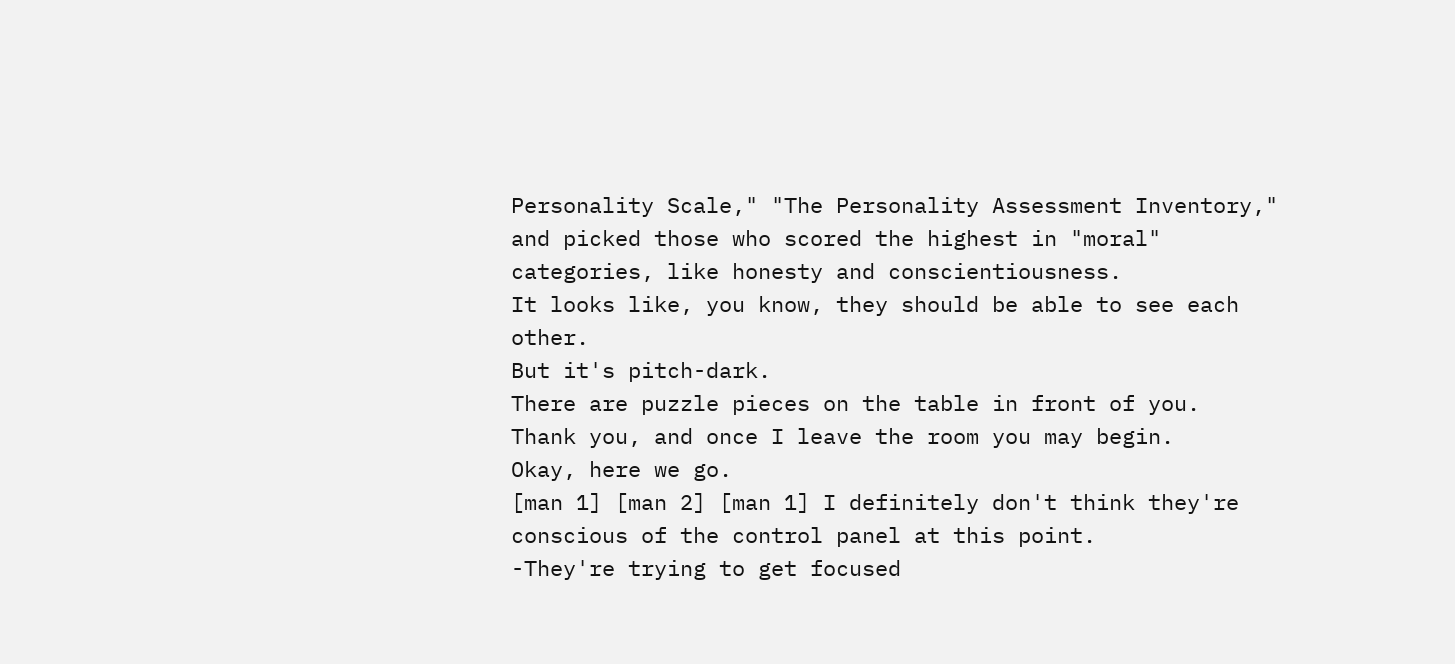Personality Scale," "The Personality Assessment Inventory," and picked those who scored the highest in "moral" categories, like honesty and conscientiousness.
It looks like, you know, they should be able to see each other.
But it's pitch-dark.
There are puzzle pieces on the table in front of you.
Thank you, and once I leave the room you may begin.
Okay, here we go.
[man 1] [man 2] [man 1] I definitely don't think they're conscious of the control panel at this point.
-They're trying to get focused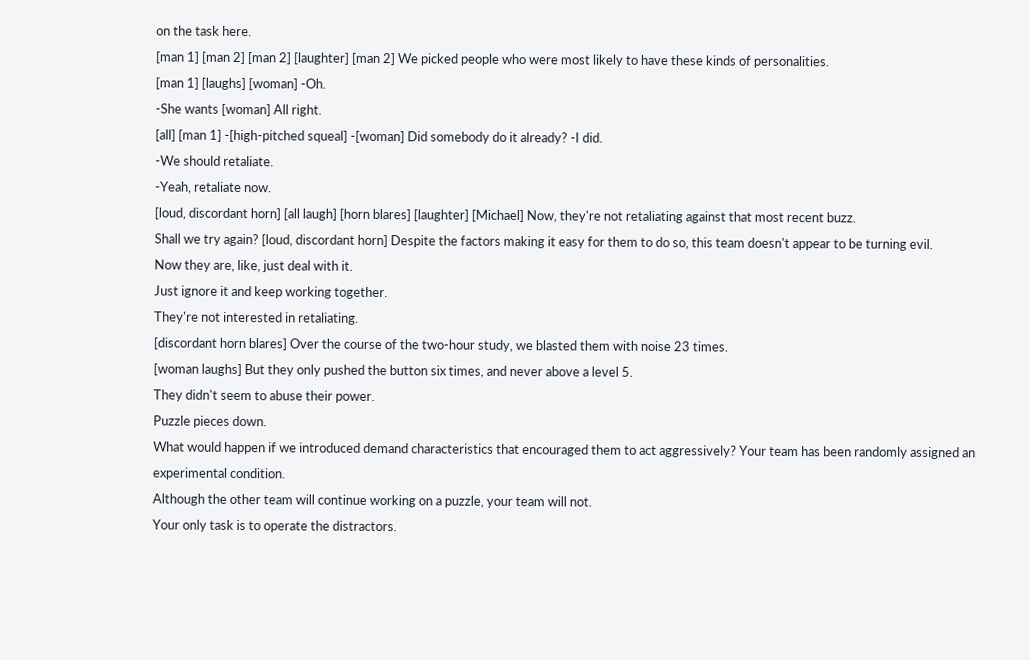on the task here.
[man 1] [man 2] [man 2] [laughter] [man 2] We picked people who were most likely to have these kinds of personalities.
[man 1] [laughs] [woman] -Oh.
-She wants [woman] All right.
[all] [man 1] -[high-pitched squeal] -[woman] Did somebody do it already? -I did.
-We should retaliate.
-Yeah, retaliate now.
[loud, discordant horn] [all laugh] [horn blares] [laughter] [Michael] Now, they're not retaliating against that most recent buzz.
Shall we try again? [loud, discordant horn] Despite the factors making it easy for them to do so, this team doesn't appear to be turning evil.
Now they are, like, just deal with it.
Just ignore it and keep working together.
They're not interested in retaliating.
[discordant horn blares] Over the course of the two-hour study, we blasted them with noise 23 times.
[woman laughs] But they only pushed the button six times, and never above a level 5.
They didn't seem to abuse their power.
Puzzle pieces down.
What would happen if we introduced demand characteristics that encouraged them to act aggressively? Your team has been randomly assigned an experimental condition.
Although the other team will continue working on a puzzle, your team will not.
Your only task is to operate the distractors.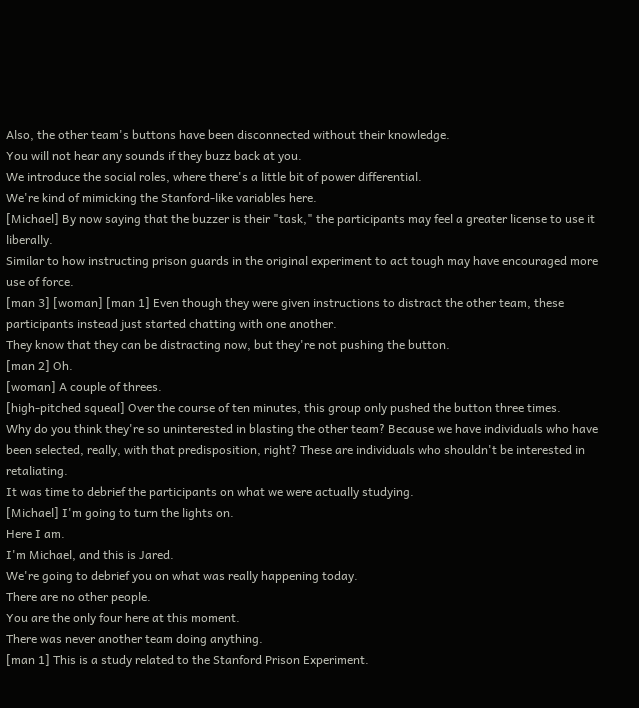Also, the other team's buttons have been disconnected without their knowledge.
You will not hear any sounds if they buzz back at you.
We introduce the social roles, where there's a little bit of power differential.
We're kind of mimicking the Stanford-like variables here.
[Michael] By now saying that the buzzer is their "task," the participants may feel a greater license to use it liberally.
Similar to how instructing prison guards in the original experiment to act tough may have encouraged more use of force.
[man 3] [woman] [man 1] Even though they were given instructions to distract the other team, these participants instead just started chatting with one another.
They know that they can be distracting now, but they're not pushing the button.
[man 2] Oh.
[woman] A couple of threes.
[high-pitched squeal] Over the course of ten minutes, this group only pushed the button three times.
Why do you think they're so uninterested in blasting the other team? Because we have individuals who have been selected, really, with that predisposition, right? These are individuals who shouldn't be interested in retaliating.
It was time to debrief the participants on what we were actually studying.
[Michael] I'm going to turn the lights on.
Here I am.
I'm Michael, and this is Jared.
We're going to debrief you on what was really happening today.
There are no other people.
You are the only four here at this moment.
There was never another team doing anything.
[man 1] This is a study related to the Stanford Prison Experiment.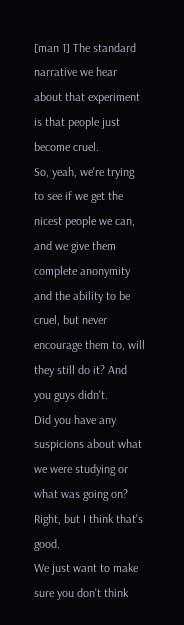[man 1] The standard narrative we hear about that experiment is that people just become cruel.
So, yeah, we're trying to see if we get the nicest people we can, and we give them complete anonymity and the ability to be cruel, but never encourage them to, will they still do it? And you guys didn't.
Did you have any suspicions about what we were studying or what was going on? Right, but I think that's good.
We just want to make sure you don't think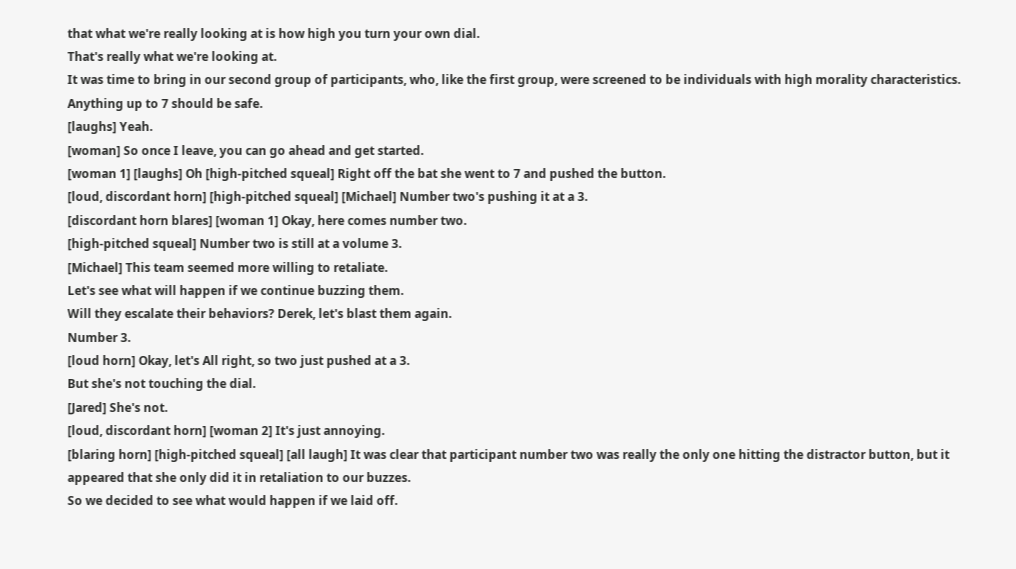that what we're really looking at is how high you turn your own dial.
That's really what we're looking at.
It was time to bring in our second group of participants, who, like the first group, were screened to be individuals with high morality characteristics.
Anything up to 7 should be safe.
[laughs] Yeah.
[woman] So once I leave, you can go ahead and get started.
[woman 1] [laughs] Oh [high-pitched squeal] Right off the bat she went to 7 and pushed the button.
[loud, discordant horn] [high-pitched squeal] [Michael] Number two's pushing it at a 3.
[discordant horn blares] [woman 1] Okay, here comes number two.
[high-pitched squeal] Number two is still at a volume 3.
[Michael] This team seemed more willing to retaliate.
Let's see what will happen if we continue buzzing them.
Will they escalate their behaviors? Derek, let's blast them again.
Number 3.
[loud horn] Okay, let's All right, so two just pushed at a 3.
But she's not touching the dial.
[Jared] She's not.
[loud, discordant horn] [woman 2] It's just annoying.
[blaring horn] [high-pitched squeal] [all laugh] It was clear that participant number two was really the only one hitting the distractor button, but it appeared that she only did it in retaliation to our buzzes.
So we decided to see what would happen if we laid off.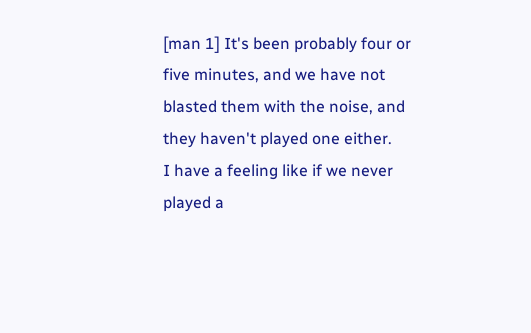[man 1] It's been probably four or five minutes, and we have not blasted them with the noise, and they haven't played one either.
I have a feeling like if we never played a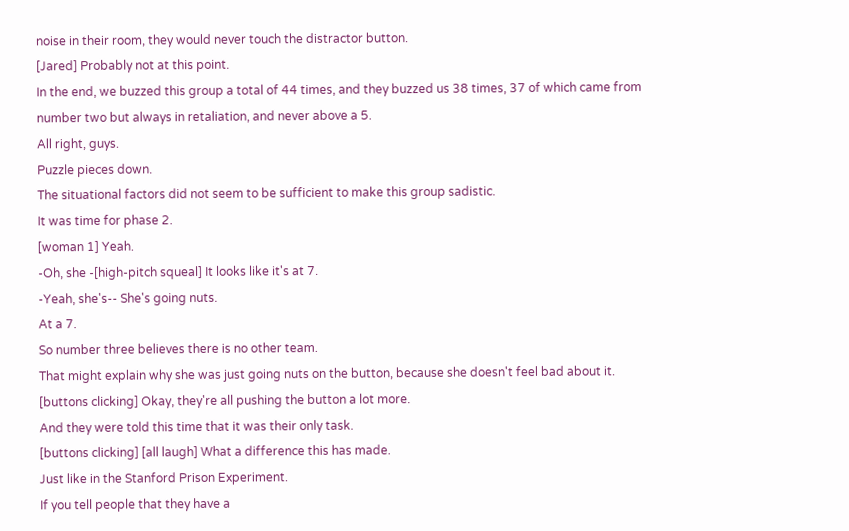noise in their room, they would never touch the distractor button.
[Jared] Probably not at this point.
In the end, we buzzed this group a total of 44 times, and they buzzed us 38 times, 37 of which came from number two but always in retaliation, and never above a 5.
All right, guys.
Puzzle pieces down.
The situational factors did not seem to be sufficient to make this group sadistic.
It was time for phase 2.
[woman 1] Yeah.
-Oh, she -[high-pitch squeal] It looks like it's at 7.
-Yeah, she's-- She's going nuts.
At a 7.
So number three believes there is no other team.
That might explain why she was just going nuts on the button, because she doesn't feel bad about it.
[buttons clicking] Okay, they're all pushing the button a lot more.
And they were told this time that it was their only task.
[buttons clicking] [all laugh] What a difference this has made.
Just like in the Stanford Prison Experiment.
If you tell people that they have a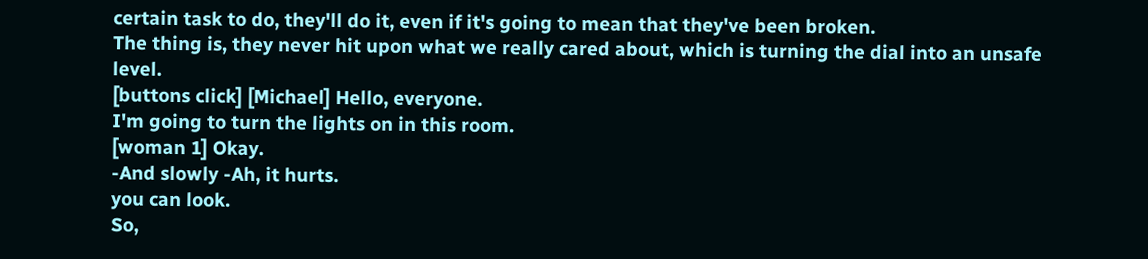certain task to do, they'll do it, even if it's going to mean that they've been broken.
The thing is, they never hit upon what we really cared about, which is turning the dial into an unsafe level.
[buttons click] [Michael] Hello, everyone.
I'm going to turn the lights on in this room.
[woman 1] Okay.
-And slowly -Ah, it hurts.
you can look.
So,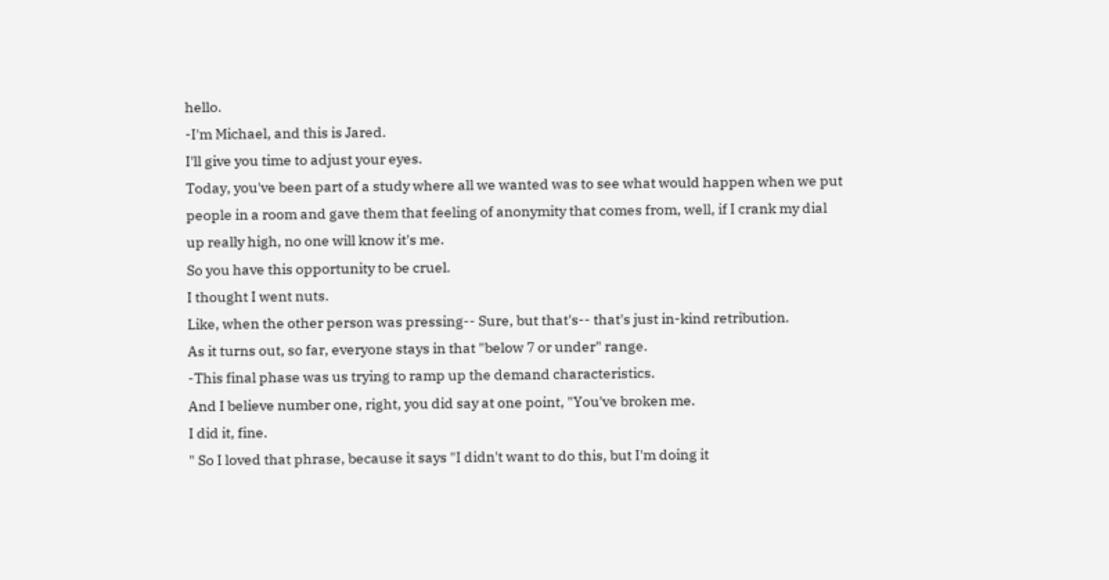hello.
-I'm Michael, and this is Jared.
I'll give you time to adjust your eyes.
Today, you've been part of a study where all we wanted was to see what would happen when we put people in a room and gave them that feeling of anonymity that comes from, well, if I crank my dial up really high, no one will know it's me.
So you have this opportunity to be cruel.
I thought I went nuts.
Like, when the other person was pressing-- Sure, but that's-- that's just in-kind retribution.
As it turns out, so far, everyone stays in that "below 7 or under" range.
-This final phase was us trying to ramp up the demand characteristics.
And I believe number one, right, you did say at one point, "You've broken me.
I did it, fine.
" So I loved that phrase, because it says "I didn't want to do this, but I'm doing it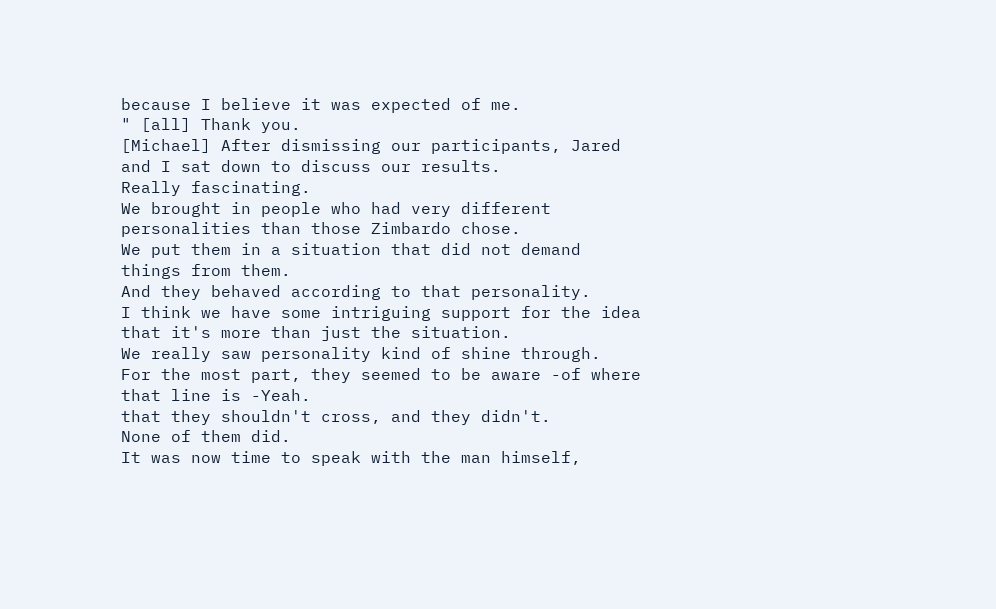because I believe it was expected of me.
" [all] Thank you.
[Michael] After dismissing our participants, Jared and I sat down to discuss our results.
Really fascinating.
We brought in people who had very different personalities than those Zimbardo chose.
We put them in a situation that did not demand things from them.
And they behaved according to that personality.
I think we have some intriguing support for the idea that it's more than just the situation.
We really saw personality kind of shine through.
For the most part, they seemed to be aware -of where that line is -Yeah.
that they shouldn't cross, and they didn't.
None of them did.
It was now time to speak with the man himself,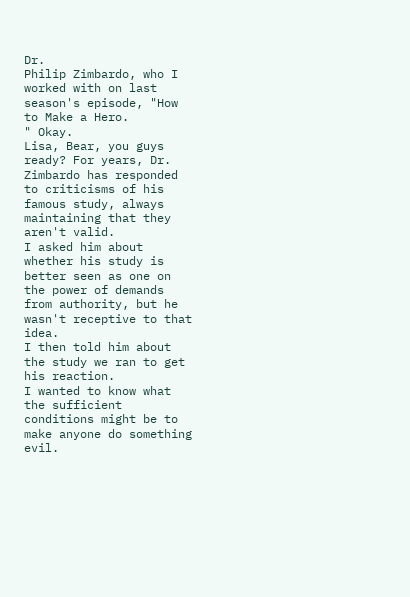Dr.
Philip Zimbardo, who I worked with on last season's episode, "How to Make a Hero.
" Okay.
Lisa, Bear, you guys ready? For years, Dr.
Zimbardo has responded to criticisms of his famous study, always maintaining that they aren't valid.
I asked him about whether his study is better seen as one on the power of demands from authority, but he wasn't receptive to that idea.
I then told him about the study we ran to get his reaction.
I wanted to know what the sufficient conditions might be to make anyone do something evil.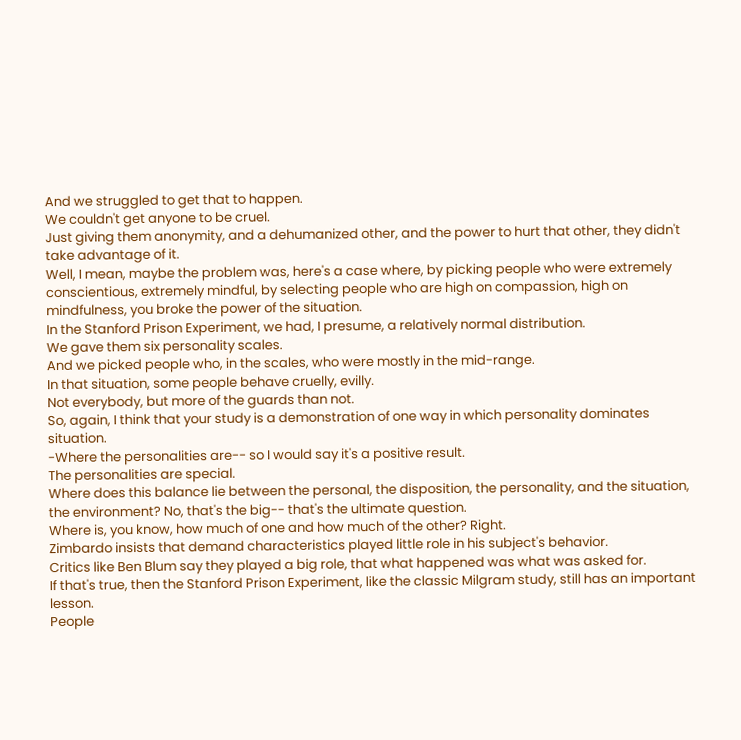And we struggled to get that to happen.
We couldn't get anyone to be cruel.
Just giving them anonymity, and a dehumanized other, and the power to hurt that other, they didn't take advantage of it.
Well, I mean, maybe the problem was, here's a case where, by picking people who were extremely conscientious, extremely mindful, by selecting people who are high on compassion, high on mindfulness, you broke the power of the situation.
In the Stanford Prison Experiment, we had, I presume, a relatively normal distribution.
We gave them six personality scales.
And we picked people who, in the scales, who were mostly in the mid-range.
In that situation, some people behave cruelly, evilly.
Not everybody, but more of the guards than not.
So, again, I think that your study is a demonstration of one way in which personality dominates situation.
-Where the personalities are-- so I would say it's a positive result.
The personalities are special.
Where does this balance lie between the personal, the disposition, the personality, and the situation, the environment? No, that's the big-- that's the ultimate question.
Where is, you know, how much of one and how much of the other? Right.
Zimbardo insists that demand characteristics played little role in his subject's behavior.
Critics like Ben Blum say they played a big role, that what happened was what was asked for.
If that's true, then the Stanford Prison Experiment, like the classic Milgram study, still has an important lesson.
People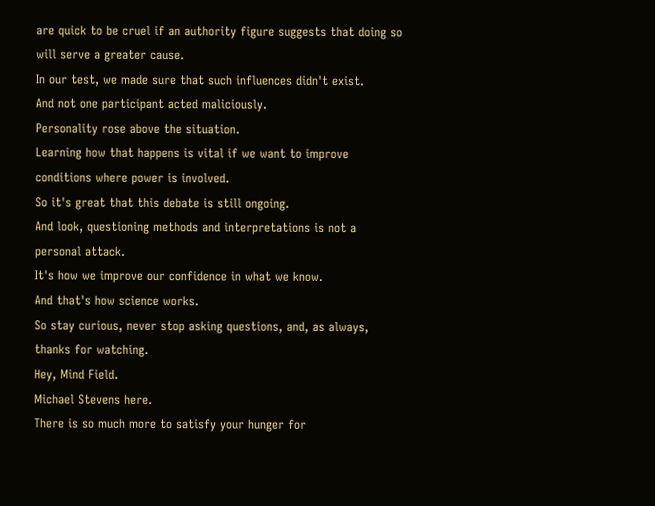are quick to be cruel if an authority figure suggests that doing so will serve a greater cause.
In our test, we made sure that such influences didn't exist.
And not one participant acted maliciously.
Personality rose above the situation.
Learning how that happens is vital if we want to improve conditions where power is involved.
So it's great that this debate is still ongoing.
And look, questioning methods and interpretations is not a personal attack.
It's how we improve our confidence in what we know.
And that's how science works.
So stay curious, never stop asking questions, and, as always, thanks for watching.
Hey, Mind Field.
Michael Stevens here.
There is so much more to satisfy your hunger for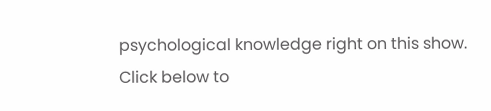psychological knowledge right on this show.
Click below to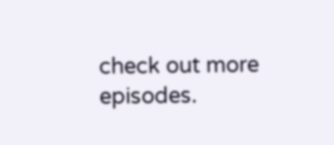check out more episodes.